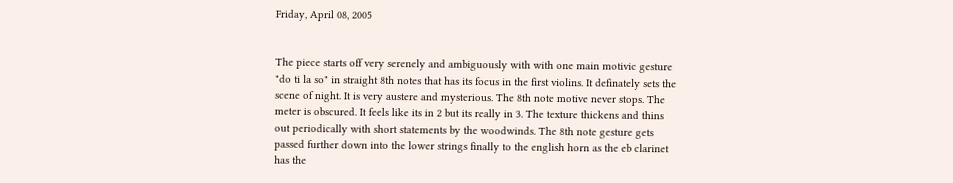Friday, April 08, 2005


The piece starts off very serenely and ambiguously with with one main motivic gesture "do ti la so" in straight 8th notes that has its focus in the first violins. It definately sets the scene of night. It is very austere and mysterious. The 8th note motive never stops. The meter is obscured. It feels like its in 2 but its really in 3. The texture thickens and thins out periodically with short statements by the woodwinds. The 8th note gesture gets passed further down into the lower strings finally to the english horn as the eb clarinet has the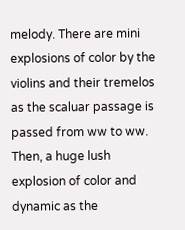melody. There are mini explosions of color by the violins and their tremelos as the scaluar passage is passed from ww to ww. Then, a huge lush explosion of color and dynamic as the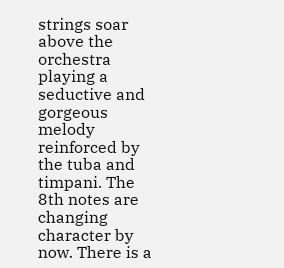strings soar above the orchestra playing a seductive and gorgeous melody reinforced by the tuba and timpani. The 8th notes are changing character by now. There is a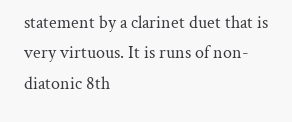statement by a clarinet duet that is very virtuous. It is runs of non-diatonic 8th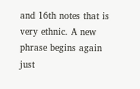and 16th notes that is very ethnic. A new phrase begins again just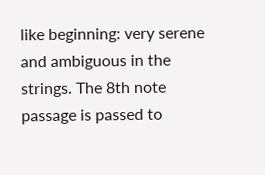like beginning: very serene and ambiguous in the strings. The 8th note passage is passed to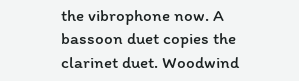the vibrophone now. A bassoon duet copies the clarinet duet. Woodwind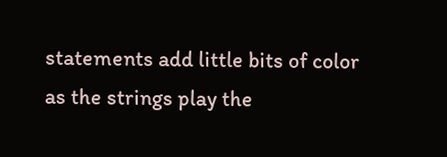statements add little bits of color as the strings play the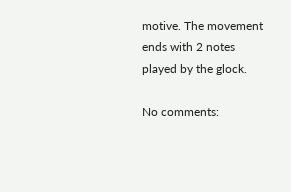motive. The movement ends with 2 notes played by the glock.

No comments: